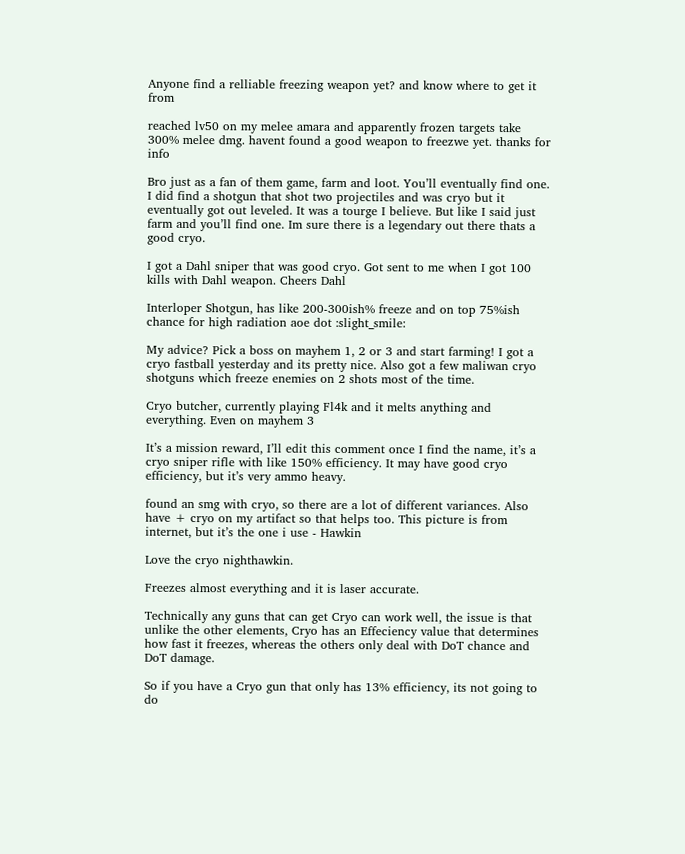Anyone find a relliable freezing weapon yet? and know where to get it from

reached lv50 on my melee amara and apparently frozen targets take 300% melee dmg. havent found a good weapon to freezwe yet. thanks for info

Bro just as a fan of them game, farm and loot. You’ll eventually find one. I did find a shotgun that shot two projectiles and was cryo but it eventually got out leveled. It was a tourge I believe. But like I said just farm and you’ll find one. Im sure there is a legendary out there thats a good cryo.

I got a Dahl sniper that was good cryo. Got sent to me when I got 100 kills with Dahl weapon. Cheers Dahl

Interloper Shotgun, has like 200-300ish% freeze and on top 75%ish chance for high radiation aoe dot :slight_smile:

My advice? Pick a boss on mayhem 1, 2 or 3 and start farming! I got a cryo fastball yesterday and its pretty nice. Also got a few maliwan cryo shotguns which freeze enemies on 2 shots most of the time.

Cryo butcher, currently playing Fl4k and it melts anything and everything. Even on mayhem 3

It’s a mission reward, I’ll edit this comment once I find the name, it’s a cryo sniper rifle with like 150% efficiency. It may have good cryo efficiency, but it’s very ammo heavy.

found an smg with cryo, so there are a lot of different variances. Also have + cryo on my artifact so that helps too. This picture is from internet, but it’s the one i use - Hawkin

Love the cryo nighthawkin.

Freezes almost everything and it is laser accurate.

Technically any guns that can get Cryo can work well, the issue is that unlike the other elements, Cryo has an Effeciency value that determines how fast it freezes, whereas the others only deal with DoT chance and DoT damage.

So if you have a Cryo gun that only has 13% efficiency, its not going to do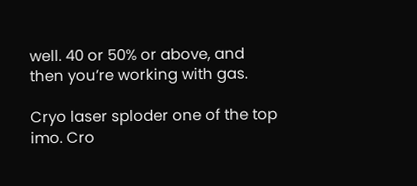well. 40 or 50% or above, and then you’re working with gas.

Cryo laser sploder one of the top imo. Cro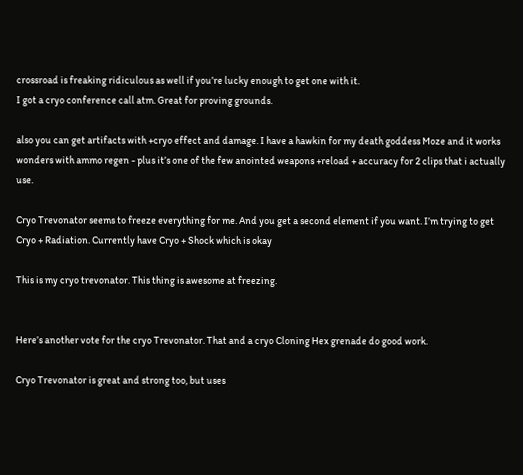crossroad is freaking ridiculous as well if you’re lucky enough to get one with it.
I got a cryo conference call atm. Great for proving grounds.

also you can get artifacts with +cryo effect and damage. I have a hawkin for my death goddess Moze and it works wonders with ammo regen - plus it’s one of the few anointed weapons +reload + accuracy for 2 clips that i actually use.

Cryo Trevonator seems to freeze everything for me. And you get a second element if you want. I’m trying to get Cryo + Radiation. Currently have Cryo + Shock which is okay

This is my cryo trevonator. This thing is awesome at freezing.


Here’s another vote for the cryo Trevonator. That and a cryo Cloning Hex grenade do good work.

Cryo Trevonator is great and strong too, but uses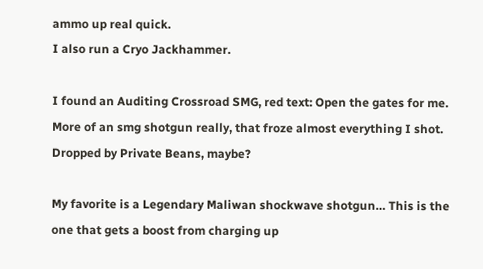ammo up real quick.
I also run a Cryo Jackhammer.

I found an Auditing Crossroad SMG, red text: Open the gates for me. More of an smg shotgun really, that froze almost everything I shot. Dropped by Private Beans, maybe?

My favorite is a Legendary Maliwan shockwave shotgun… This is the one that gets a boost from charging up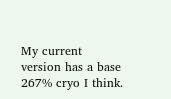My current version has a base 267% cryo I think.